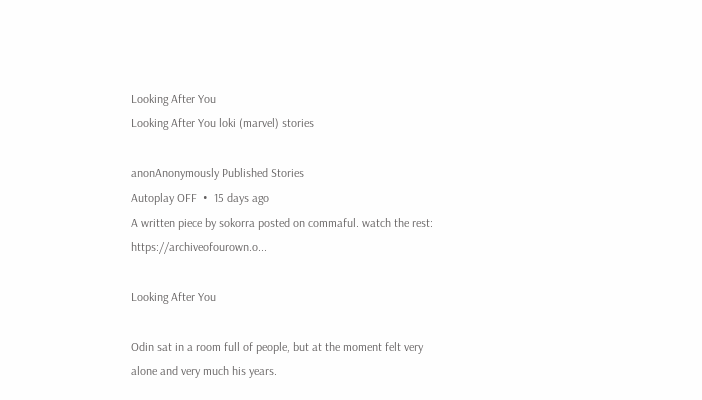Looking After You
Looking After You loki (marvel) stories

anonAnonymously Published Stories
Autoplay OFF  •  15 days ago
A written piece by sokorra posted on commaful. watch the rest: https://archiveofourown.o...

Looking After You

Odin sat in a room full of people, but at the moment felt very alone and very much his years.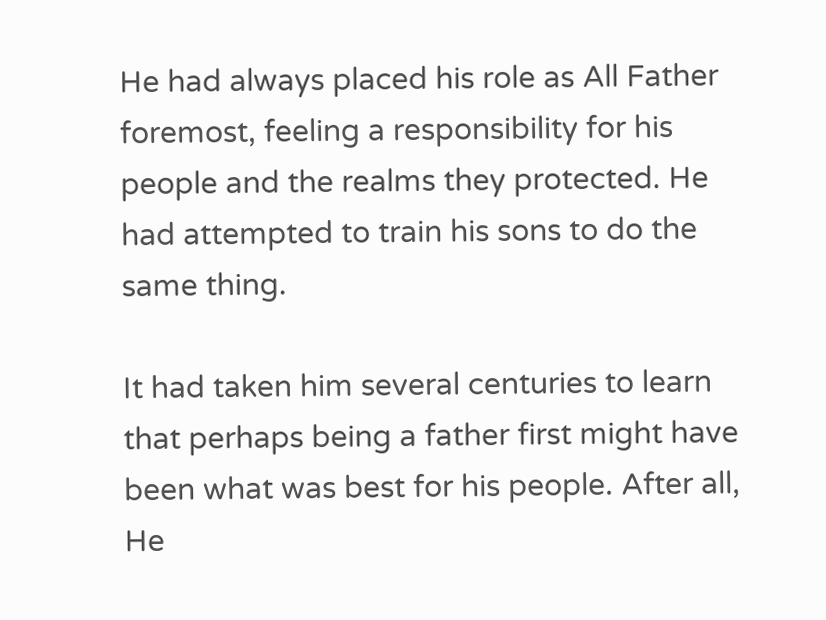He had always placed his role as All Father foremost, feeling a responsibility for his people and the realms they protected. He had attempted to train his sons to do the same thing.

It had taken him several centuries to learn that perhaps being a father first might have been what was best for his people. After all, He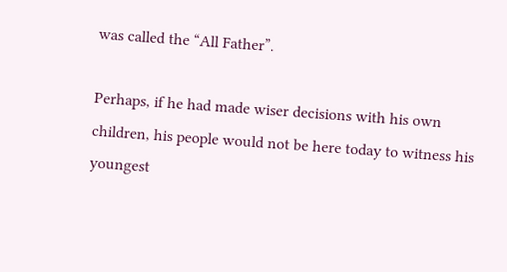was called the “All Father”.

Perhaps, if he had made wiser decisions with his own children, his people would not be here today to witness his youngest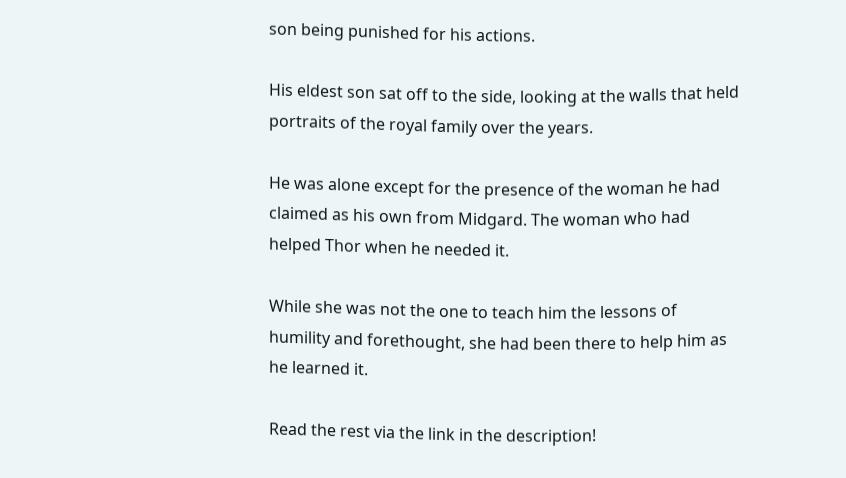son being punished for his actions.

His eldest son sat off to the side, looking at the walls that held portraits of the royal family over the years.

He was alone except for the presence of the woman he had claimed as his own from Midgard. The woman who had helped Thor when he needed it.

While she was not the one to teach him the lessons of humility and forethought, she had been there to help him as he learned it.

Read the rest via the link in the description!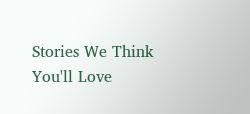Stories We Think You'll Love